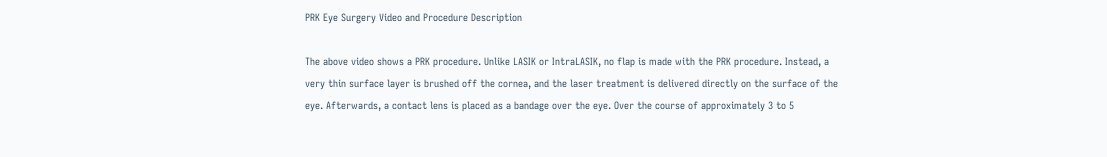PRK Eye Surgery Video and Procedure Description

The above video shows a PRK procedure. Unlike LASIK or IntraLASIK, no flap is made with the PRK procedure. Instead, a very thin surface layer is brushed off the cornea, and the laser treatment is delivered directly on the surface of the eye. Afterwards, a contact lens is placed as a bandage over the eye. Over the course of approximately 3 to 5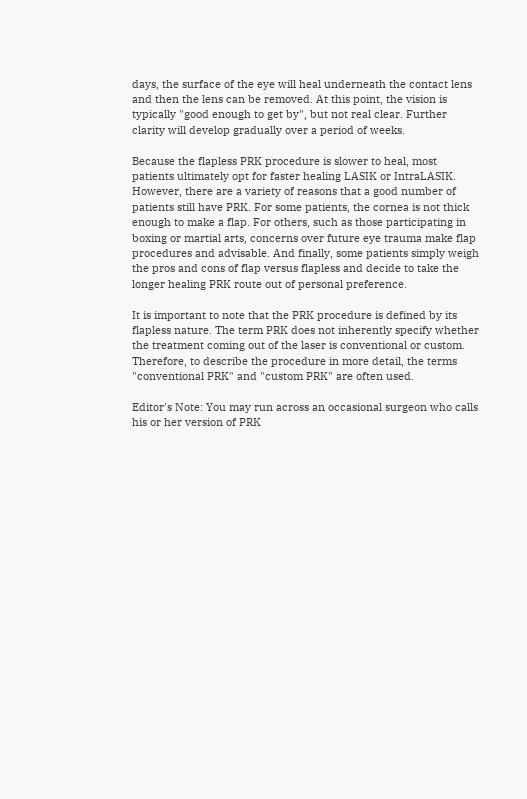days, the surface of the eye will heal underneath the contact lens and then the lens can be removed. At this point, the vision is typically "good enough to get by", but not real clear. Further clarity will develop gradually over a period of weeks.

Because the flapless PRK procedure is slower to heal, most patients ultimately opt for faster healing LASIK or IntraLASIK. However, there are a variety of reasons that a good number of patients still have PRK. For some patients, the cornea is not thick enough to make a flap. For others, such as those participating in boxing or martial arts, concerns over future eye trauma make flap procedures and advisable. And finally, some patients simply weigh the pros and cons of flap versus flapless and decide to take the longer healing PRK route out of personal preference.

It is important to note that the PRK procedure is defined by its flapless nature. The term PRK does not inherently specify whether the treatment coming out of the laser is conventional or custom. Therefore, to describe the procedure in more detail, the terms "conventional PRK" and "custom PRK" are often used.

Editor's Note: You may run across an occasional surgeon who calls his or her version of PRK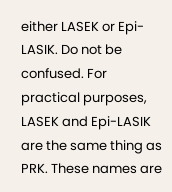either LASEK or Epi-LASIK. Do not be confused. For practical purposes, LASEK and Epi-LASIK are the same thing as PRK. These names are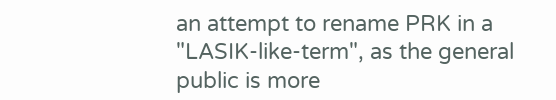an attempt to rename PRK in a "LASIK-like-term", as the general public is more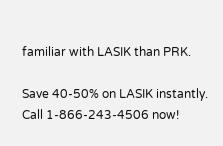familiar with LASIK than PRK.

Save 40-50% on LASIK instantly. Call 1-866-243-4506 now!